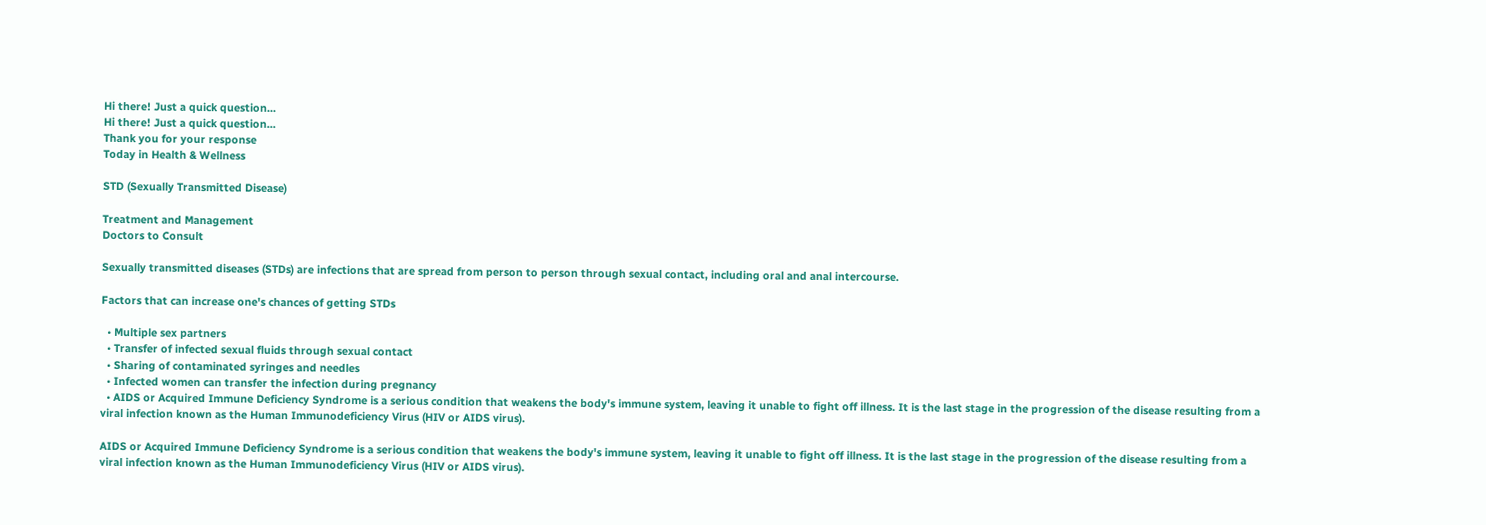Hi there! Just a quick question...
Hi there! Just a quick question...
Thank you for your response
Today in Health & Wellness

STD (Sexually Transmitted Disease)

Treatment and Management
Doctors to Consult

Sexually transmitted diseases (STDs) are infections that are spread from person to person through sexual contact, including oral and anal intercourse.

Factors that can increase one's chances of getting STDs

  • Multiple sex partners
  • Transfer of infected sexual fluids through sexual contact
  • Sharing of contaminated syringes and needles
  • Infected women can transfer the infection during pregnancy
  • AIDS or Acquired Immune Deficiency Syndrome is a serious condition that weakens the body's immune system, leaving it unable to fight off illness. It is the last stage in the progression of the disease resulting from a viral infection known as the Human Immunodeficiency Virus (HIV or AIDS virus).

AIDS or Acquired Immune Deficiency Syndrome is a serious condition that weakens the body's immune system, leaving it unable to fight off illness. It is the last stage in the progression of the disease resulting from a viral infection known as the Human Immunodeficiency Virus (HIV or AIDS virus).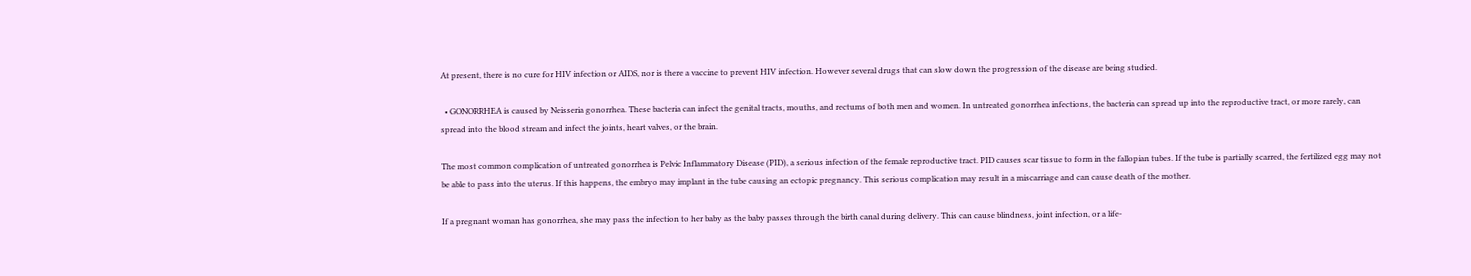At present, there is no cure for HIV infection or AIDS, nor is there a vaccine to prevent HIV infection. However several drugs that can slow down the progression of the disease are being studied.

  • GONORRHEA is caused by Neisseria gonorrhea. These bacteria can infect the genital tracts, mouths, and rectums of both men and women. In untreated gonorrhea infections, the bacteria can spread up into the reproductive tract, or more rarely, can spread into the blood stream and infect the joints, heart valves, or the brain.

The most common complication of untreated gonorrhea is Pelvic Inflammatory Disease (PID), a serious infection of the female reproductive tract. PID causes scar tissue to form in the fallopian tubes. If the tube is partially scarred, the fertilized egg may not be able to pass into the uterus. If this happens, the embryo may implant in the tube causing an ectopic pregnancy. This serious complication may result in a miscarriage and can cause death of the mother.

If a pregnant woman has gonorrhea, she may pass the infection to her baby as the baby passes through the birth canal during delivery. This can cause blindness, joint infection, or a life-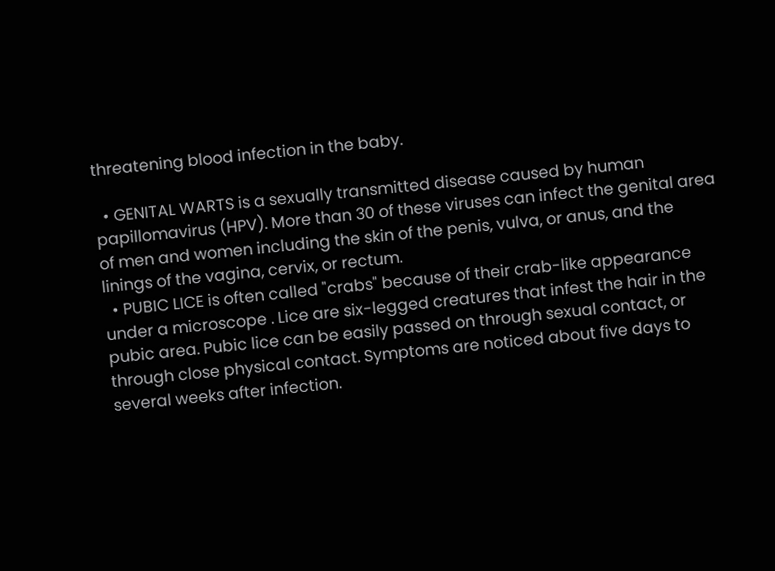threatening blood infection in the baby.

  • GENITAL WARTS is a sexually transmitted disease caused by human papillomavirus (HPV). More than 30 of these viruses can infect the genital area of men and women including the skin of the penis, vulva, or anus, and the linings of the vagina, cervix, or rectum.
  • PUBIC LICE is often called "crabs" because of their crab-like appearance under a microscope . Lice are six-legged creatures that infest the hair in the pubic area. Pubic lice can be easily passed on through sexual contact, or through close physical contact. Symptoms are noticed about five days to several weeks after infection.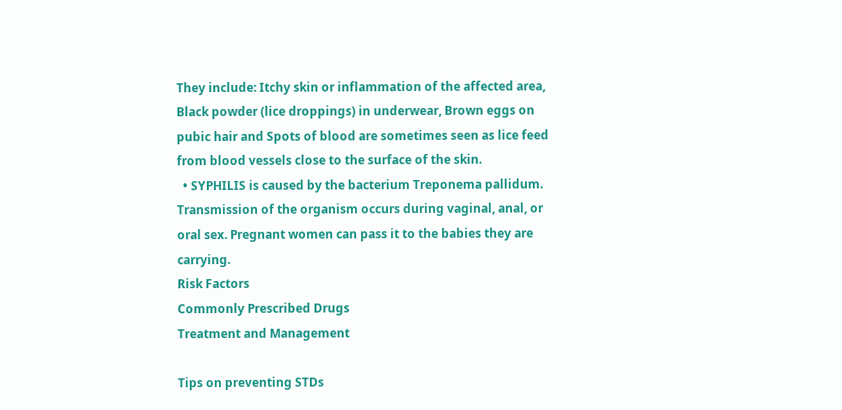They include: Itchy skin or inflammation of the affected area, Black powder (lice droppings) in underwear, Brown eggs on pubic hair and Spots of blood are sometimes seen as lice feed from blood vessels close to the surface of the skin.
  • SYPHILIS is caused by the bacterium Treponema pallidum. Transmission of the organism occurs during vaginal, anal, or oral sex. Pregnant women can pass it to the babies they are carrying.
Risk Factors
Commonly Prescribed Drugs
Treatment and Management

Tips on preventing STDs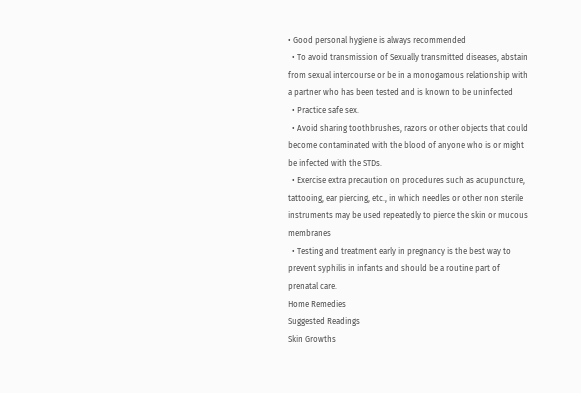• Good personal hygiene is always recommended
  • To avoid transmission of Sexually transmitted diseases, abstain from sexual intercourse or be in a monogamous relationship with a partner who has been tested and is known to be uninfected
  • Practice safe sex.
  • Avoid sharing toothbrushes, razors or other objects that could become contaminated with the blood of anyone who is or might be infected with the STDs.
  • Exercise extra precaution on procedures such as acupuncture, tattooing, ear piercing, etc., in which needles or other non sterile instruments may be used repeatedly to pierce the skin or mucous membranes
  • Testing and treatment early in pregnancy is the best way to prevent syphilis in infants and should be a routine part of prenatal care.
Home Remedies
Suggested Readings
Skin Growths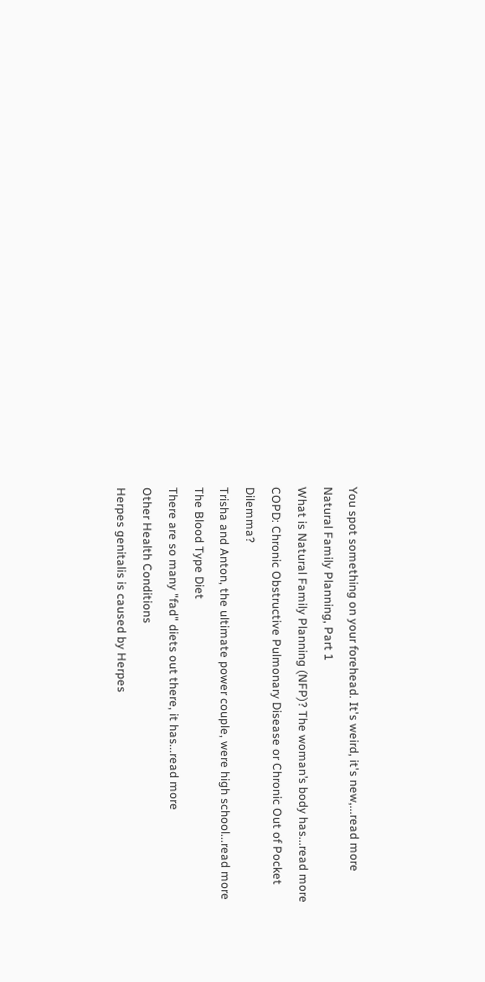You spot something on your forehead. It's weird, it's new,...read more
Natural Family Planning, Part 1
What is Natural Family Planning (NFP)? The woman’s body has...read more
COPD: Chronic Obstructive Pulmonary Disease or Chronic Out of Pocket Dilemma?
Trisha and Anton, the ultimate power couple, were high school...read more
The Blood Type Diet
There are so many "fad" diets out there, it has...read more
Other Health Conditions
Herpes genitalis is caused by Herpes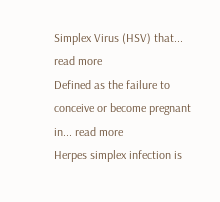Simplex Virus (HSV) that... read more
Defined as the failure to conceive or become pregnant in... read more
Herpes simplex infection is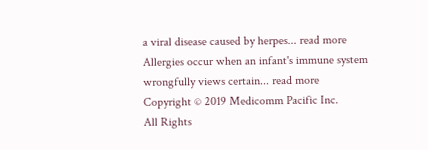a viral disease caused by herpes... read more
Allergies occur when an infant's immune system wrongfully views certain... read more
Copyright © 2019 Medicomm Pacific Inc.
All Rights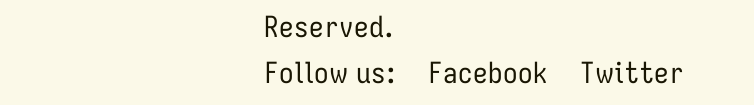Reserved.
Follow us:    Facebook    Twitter